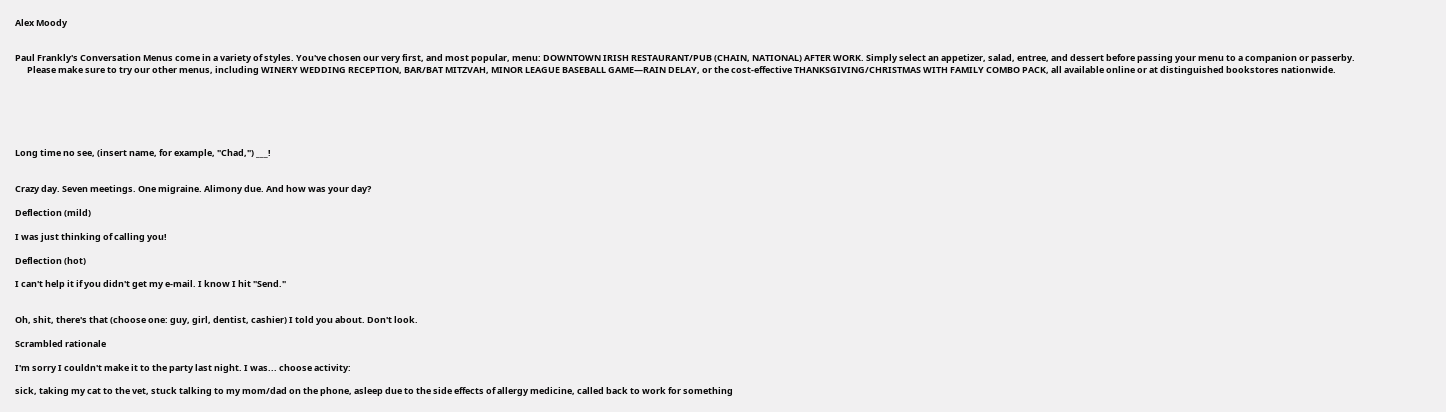Alex Moody


Paul Frankly's Conversation Menus come in a variety of styles. You've chosen our very first, and most popular, menu: DOWNTOWN IRISH RESTAURANT/PUB (CHAIN, NATIONAL) AFTER WORK. Simply select an appetizer, salad, entree, and dessert before passing your menu to a companion or passerby.
      Please make sure to try our other menus, including WINERY WEDDING RECEPTION, BAR/BAT MITZVAH, MINOR LEAGUE BASEBALL GAME—RAIN DELAY, or the cost-effective THANKSGIVING/CHRISTMAS WITH FAMILY COMBO PACK, all available online or at distinguished bookstores nationwide.






Long time no see, (insert name, for example, "Chad,") ___!


Crazy day. Seven meetings. One migraine. Alimony due. And how was your day?

Deflection (mild)

I was just thinking of calling you!

Deflection (hot)

I can't help it if you didn't get my e-mail. I know I hit "Send."


Oh, shit, there's that (choose one: guy, girl, dentist, cashier) I told you about. Don't look.

Scrambled rationale

I'm sorry I couldn't make it to the party last night. I was... choose activity:

sick, taking my cat to the vet, stuck talking to my mom/dad on the phone, asleep due to the side effects of allergy medicine, called back to work for something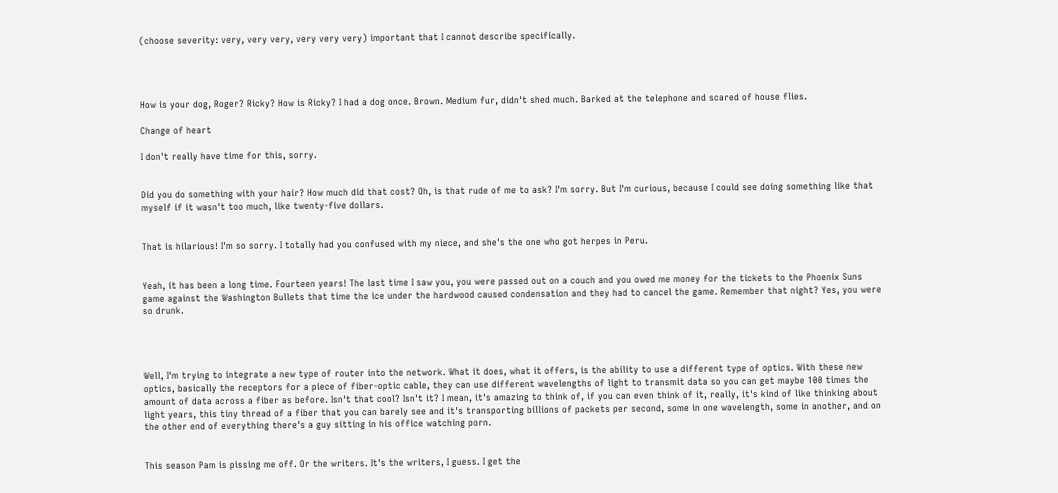(choose severity: very, very very, very very very) important that I cannot describe specifically.




How is your dog, Roger? Ricky? How is Ricky? I had a dog once. Brown. Medium fur, didn't shed much. Barked at the telephone and scared of house flies.

Change of heart

I don't really have time for this, sorry.


Did you do something with your hair? How much did that cost? Oh, is that rude of me to ask? I'm sorry. But I'm curious, because I could see doing something like that myself if it wasn't too much, like twenty-five dollars.


That is hilarious! I'm so sorry. I totally had you confused with my niece, and she's the one who got herpes in Peru.


Yeah, it has been a long time. Fourteen years! The last time I saw you, you were passed out on a couch and you owed me money for the tickets to the Phoenix Suns game against the Washington Bullets that time the ice under the hardwood caused condensation and they had to cancel the game. Remember that night? Yes, you were so drunk.




Well, I'm trying to integrate a new type of router into the network. What it does, what it offers, is the ability to use a different type of optics. With these new optics, basically the receptors for a piece of fiber-optic cable, they can use different wavelengths of light to transmit data so you can get maybe 100 times the amount of data across a fiber as before. Isn't that cool? Isn't it? I mean, it's amazing to think of, if you can even think of it, really, it's kind of like thinking about light years, this tiny thread of a fiber that you can barely see and it's transporting billions of packets per second, some in one wavelength, some in another, and on the other end of everything there's a guy sitting in his office watching porn.


This season Pam is pissing me off. Or the writers. It's the writers, I guess. I get the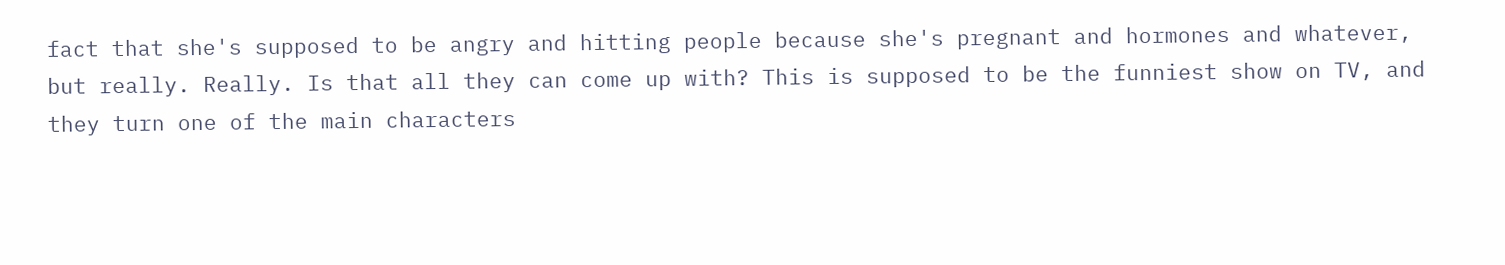fact that she's supposed to be angry and hitting people because she's pregnant and hormones and whatever, but really. Really. Is that all they can come up with? This is supposed to be the funniest show on TV, and they turn one of the main characters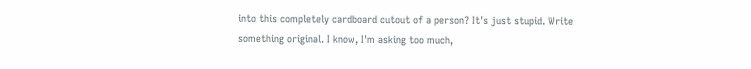into this completely cardboard cutout of a person? It's just stupid. Write something original. I know, I'm asking too much,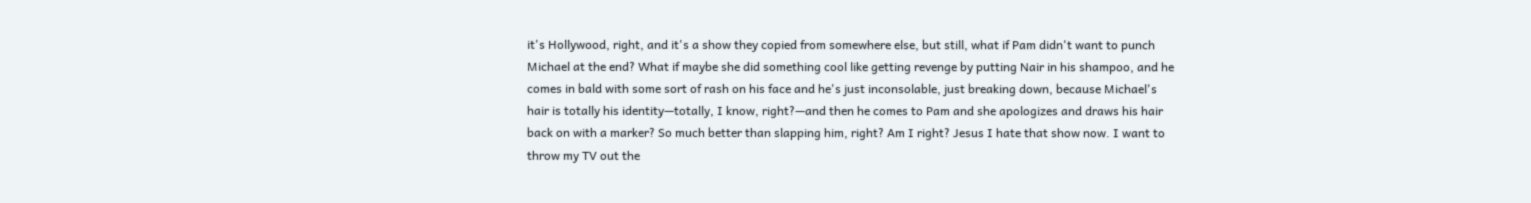it's Hollywood, right, and it's a show they copied from somewhere else, but still, what if Pam didn't want to punch Michael at the end? What if maybe she did something cool like getting revenge by putting Nair in his shampoo, and he comes in bald with some sort of rash on his face and he's just inconsolable, just breaking down, because Michael's hair is totally his identity—totally, I know, right?—and then he comes to Pam and she apologizes and draws his hair back on with a marker? So much better than slapping him, right? Am I right? Jesus I hate that show now. I want to throw my TV out the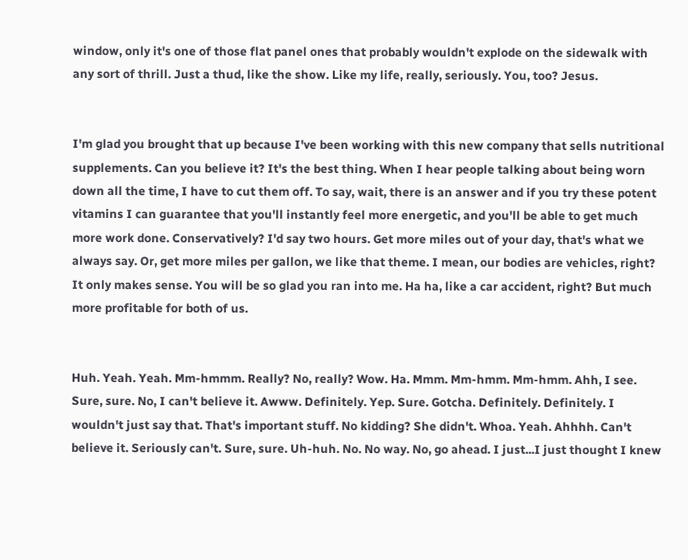window, only it's one of those flat panel ones that probably wouldn't explode on the sidewalk with any sort of thrill. Just a thud, like the show. Like my life, really, seriously. You, too? Jesus.


I'm glad you brought that up because I've been working with this new company that sells nutritional supplements. Can you believe it? It's the best thing. When I hear people talking about being worn down all the time, I have to cut them off. To say, wait, there is an answer and if you try these potent vitamins I can guarantee that you'll instantly feel more energetic, and you'll be able to get much more work done. Conservatively? I'd say two hours. Get more miles out of your day, that's what we always say. Or, get more miles per gallon, we like that theme. I mean, our bodies are vehicles, right? It only makes sense. You will be so glad you ran into me. Ha ha, like a car accident, right? But much more profitable for both of us.


Huh. Yeah. Yeah. Mm-hmmm. Really? No, really? Wow. Ha. Mmm. Mm-hmm. Mm-hmm. Ahh, I see. Sure, sure. No, I can't believe it. Awww. Definitely. Yep. Sure. Gotcha. Definitely. Definitely. I wouldn't just say that. That's important stuff. No kidding? She didn't. Whoa. Yeah. Ahhhh. Can't believe it. Seriously can't. Sure, sure. Uh-huh. No. No way. No, go ahead. I just...I just thought I knew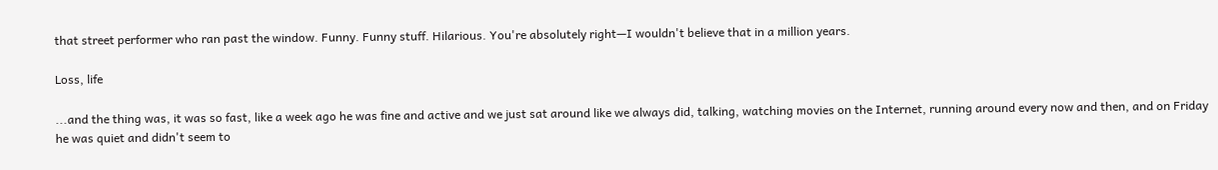that street performer who ran past the window. Funny. Funny stuff. Hilarious. You're absolutely right—I wouldn't believe that in a million years.

Loss, life

...and the thing was, it was so fast, like a week ago he was fine and active and we just sat around like we always did, talking, watching movies on the Internet, running around every now and then, and on Friday he was quiet and didn't seem to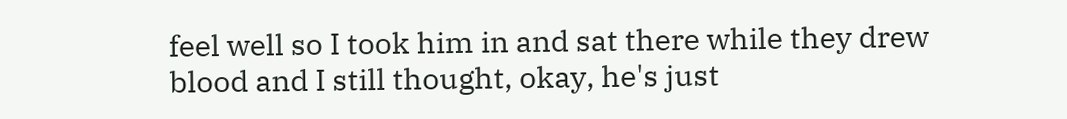feel well so I took him in and sat there while they drew blood and I still thought, okay, he's just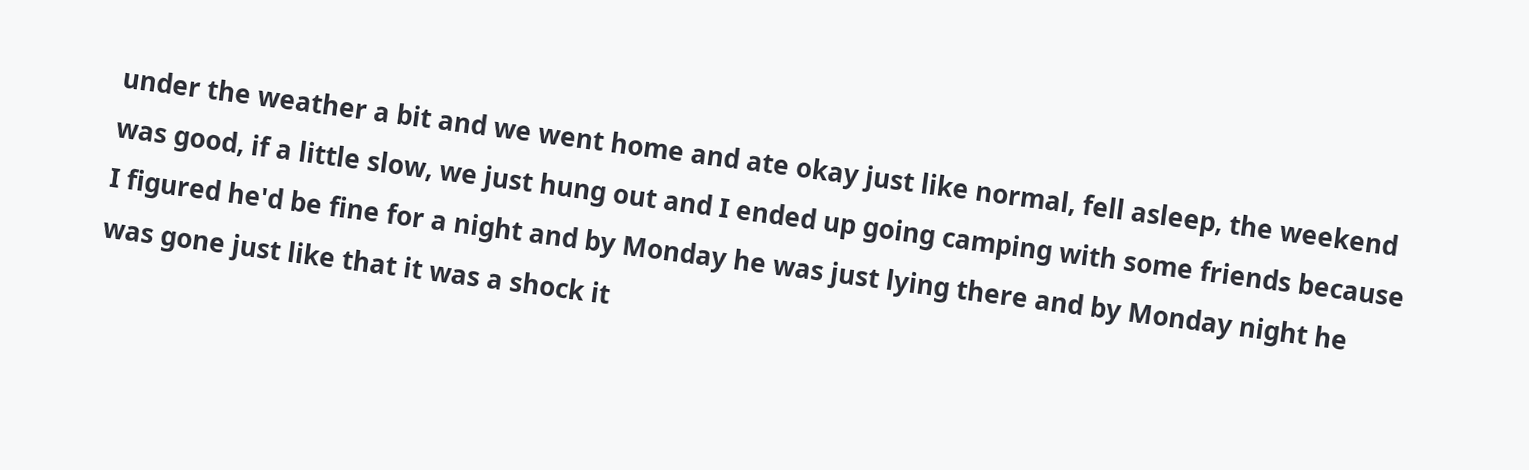under the weather a bit and we went home and ate okay just like normal, fell asleep, the weekend was good, if a little slow, we just hung out and I ended up going camping with some friends because I figured he'd be fine for a night and by Monday he was just lying there and by Monday night he was gone just like that it was a shock it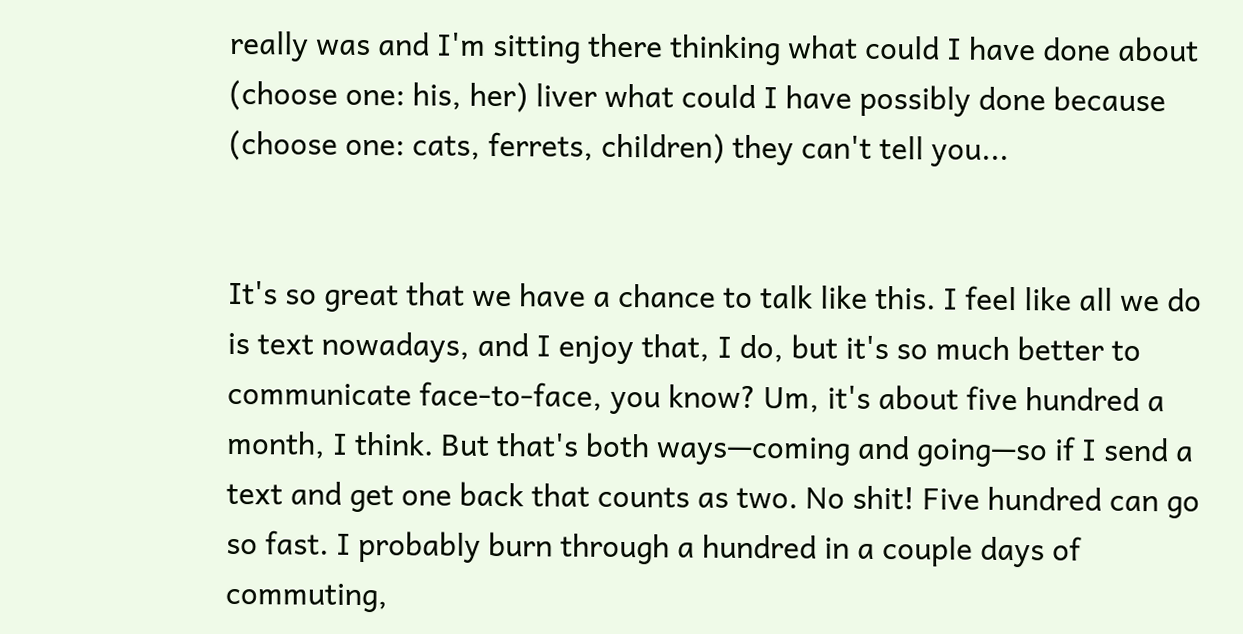really was and I'm sitting there thinking what could I have done about (choose one: his, her) liver what could I have possibly done because (choose one: cats, ferrets, children) they can't tell you...


It's so great that we have a chance to talk like this. I feel like all we do is text nowadays, and I enjoy that, I do, but it's so much better to communicate face-to-face, you know? Um, it's about five hundred a month, I think. But that's both ways—coming and going—so if I send a text and get one back that counts as two. No shit! Five hundred can go so fast. I probably burn through a hundred in a couple days of commuting,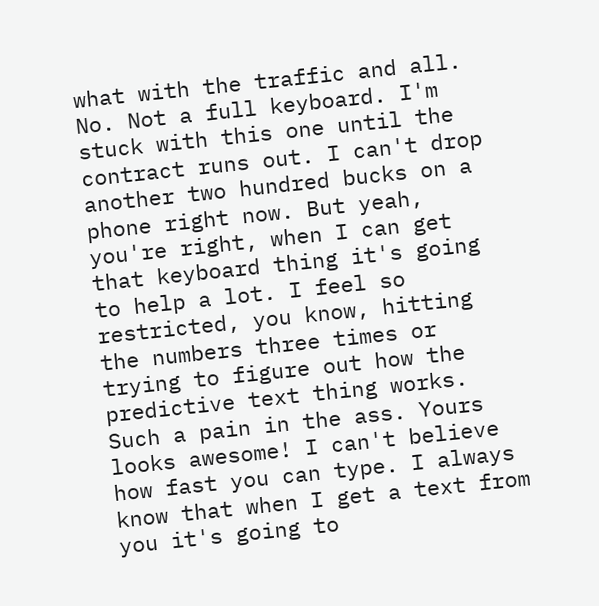what with the traffic and all. No. Not a full keyboard. I'm stuck with this one until the contract runs out. I can't drop another two hundred bucks on a phone right now. But yeah, you're right, when I can get that keyboard thing it's going to help a lot. I feel so restricted, you know, hitting the numbers three times or trying to figure out how the predictive text thing works. Such a pain in the ass. Yours looks awesome! I can't believe how fast you can type. I always know that when I get a text from you it's going to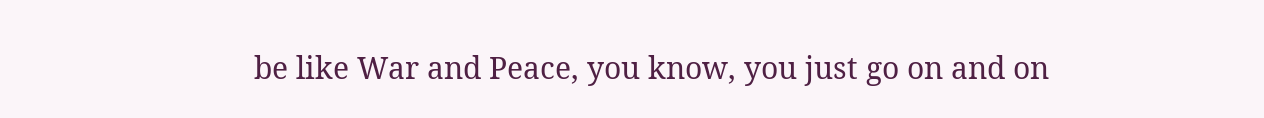be like War and Peace, you know, you just go on and on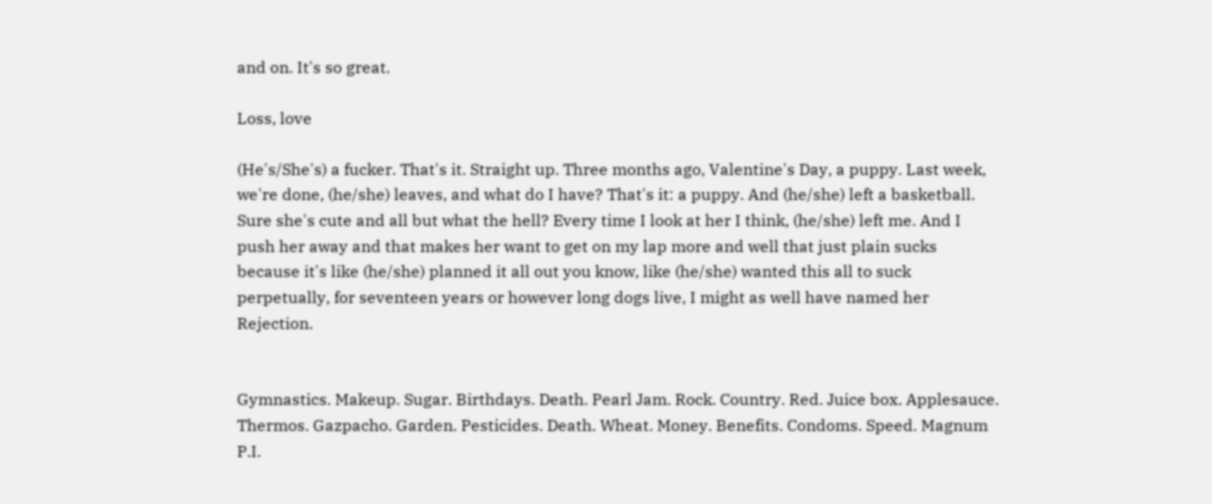and on. It's so great.

Loss, love

(He's/She's) a fucker. That's it. Straight up. Three months ago, Valentine's Day, a puppy. Last week, we're done, (he/she) leaves, and what do I have? That's it: a puppy. And (he/she) left a basketball. Sure she's cute and all but what the hell? Every time I look at her I think, (he/she) left me. And I push her away and that makes her want to get on my lap more and well that just plain sucks because it's like (he/she) planned it all out you know, like (he/she) wanted this all to suck perpetually, for seventeen years or however long dogs live, I might as well have named her Rejection.


Gymnastics. Makeup. Sugar. Birthdays. Death. Pearl Jam. Rock. Country. Red. Juice box. Applesauce. Thermos. Gazpacho. Garden. Pesticides. Death. Wheat. Money. Benefits. Condoms. Speed. Magnum P.I.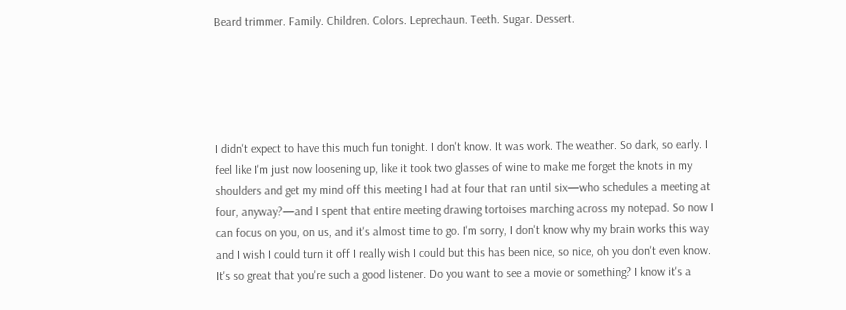Beard trimmer. Family. Children. Colors. Leprechaun. Teeth. Sugar. Dessert.





I didn't expect to have this much fun tonight. I don't know. It was work. The weather. So dark, so early. I feel like I'm just now loosening up, like it took two glasses of wine to make me forget the knots in my shoulders and get my mind off this meeting I had at four that ran until six—who schedules a meeting at four, anyway?—and I spent that entire meeting drawing tortoises marching across my notepad. So now I can focus on you, on us, and it's almost time to go. I'm sorry, I don't know why my brain works this way and I wish I could turn it off I really wish I could but this has been nice, so nice, oh you don't even know. It's so great that you're such a good listener. Do you want to see a movie or something? I know it's a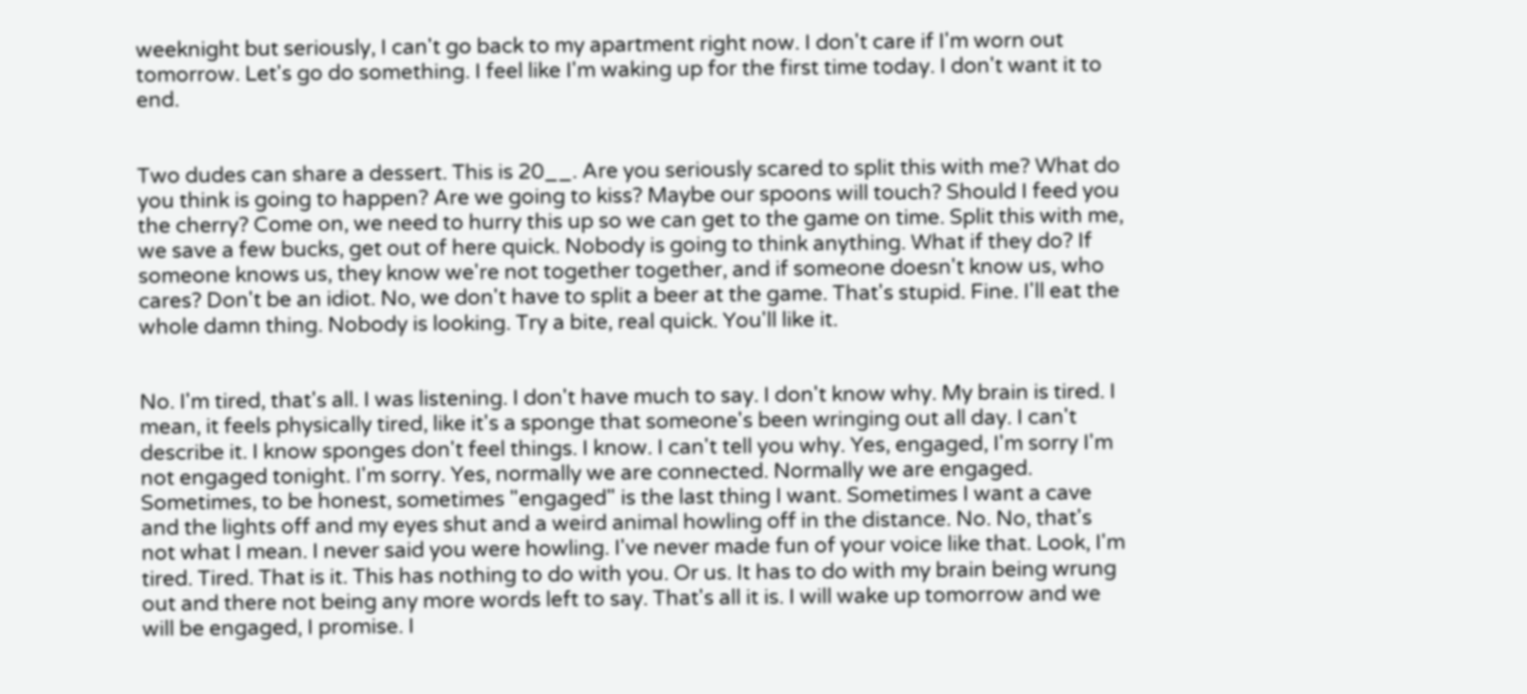weeknight but seriously, I can't go back to my apartment right now. I don't care if I'm worn out tomorrow. Let's go do something. I feel like I'm waking up for the first time today. I don't want it to end.


Two dudes can share a dessert. This is 20__. Are you seriously scared to split this with me? What do you think is going to happen? Are we going to kiss? Maybe our spoons will touch? Should I feed you the cherry? Come on, we need to hurry this up so we can get to the game on time. Split this with me, we save a few bucks, get out of here quick. Nobody is going to think anything. What if they do? If someone knows us, they know we're not together together, and if someone doesn't know us, who cares? Don't be an idiot. No, we don't have to split a beer at the game. That's stupid. Fine. I'll eat the whole damn thing. Nobody is looking. Try a bite, real quick. You'll like it.


No. I'm tired, that's all. I was listening. I don't have much to say. I don't know why. My brain is tired. I mean, it feels physically tired, like it's a sponge that someone's been wringing out all day. I can't describe it. I know sponges don't feel things. I know. I can't tell you why. Yes, engaged, I'm sorry I'm not engaged tonight. I'm sorry. Yes, normally we are connected. Normally we are engaged. Sometimes, to be honest, sometimes "engaged" is the last thing I want. Sometimes I want a cave and the lights off and my eyes shut and a weird animal howling off in the distance. No. No, that's not what I mean. I never said you were howling. I've never made fun of your voice like that. Look, I'm tired. Tired. That is it. This has nothing to do with you. Or us. It has to do with my brain being wrung out and there not being any more words left to say. That's all it is. I will wake up tomorrow and we will be engaged, I promise. I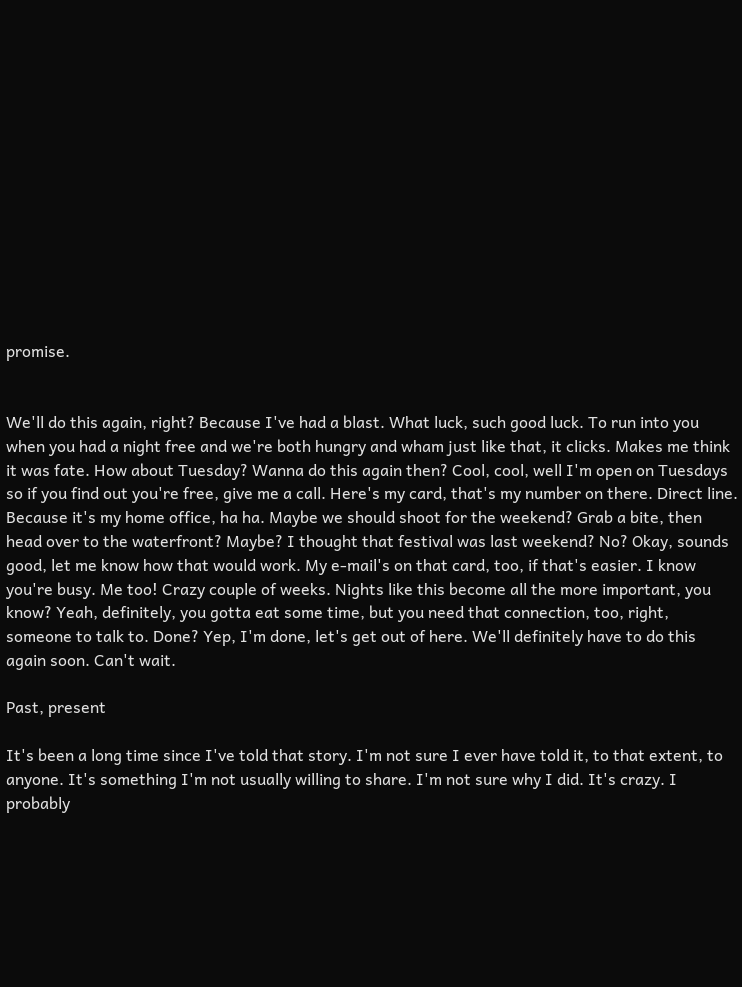promise.


We'll do this again, right? Because I've had a blast. What luck, such good luck. To run into you when you had a night free and we're both hungry and wham just like that, it clicks. Makes me think it was fate. How about Tuesday? Wanna do this again then? Cool, cool, well I'm open on Tuesdays so if you find out you're free, give me a call. Here's my card, that's my number on there. Direct line. Because it's my home office, ha ha. Maybe we should shoot for the weekend? Grab a bite, then head over to the waterfront? Maybe? I thought that festival was last weekend? No? Okay, sounds good, let me know how that would work. My e-mail's on that card, too, if that's easier. I know you're busy. Me too! Crazy couple of weeks. Nights like this become all the more important, you know? Yeah, definitely, you gotta eat some time, but you need that connection, too, right, someone to talk to. Done? Yep, I'm done, let's get out of here. We'll definitely have to do this again soon. Can't wait.

Past, present

It's been a long time since I've told that story. I'm not sure I ever have told it, to that extent, to anyone. It's something I'm not usually willing to share. I'm not sure why I did. It's crazy. I probably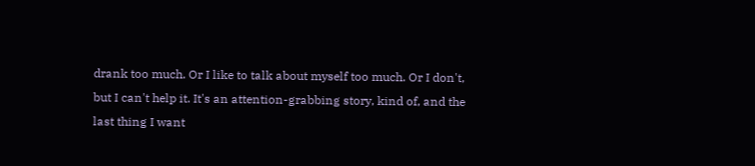drank too much. Or I like to talk about myself too much. Or I don't, but I can't help it. It's an attention-grabbing story, kind of, and the last thing I want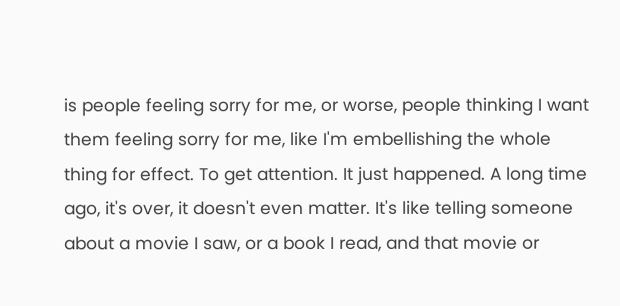is people feeling sorry for me, or worse, people thinking I want them feeling sorry for me, like I'm embellishing the whole thing for effect. To get attention. It just happened. A long time ago, it's over, it doesn't even matter. It's like telling someone about a movie I saw, or a book I read, and that movie or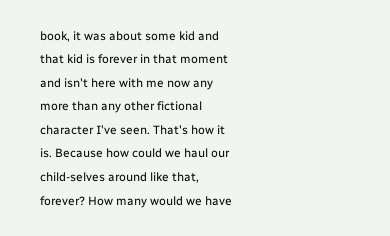book, it was about some kid and that kid is forever in that moment and isn't here with me now any more than any other fictional character I've seen. That's how it is. Because how could we haul our child-selves around like that, forever? How many would we have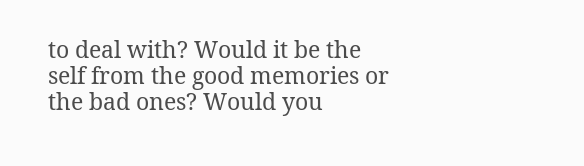to deal with? Would it be the self from the good memories or the bad ones? Would you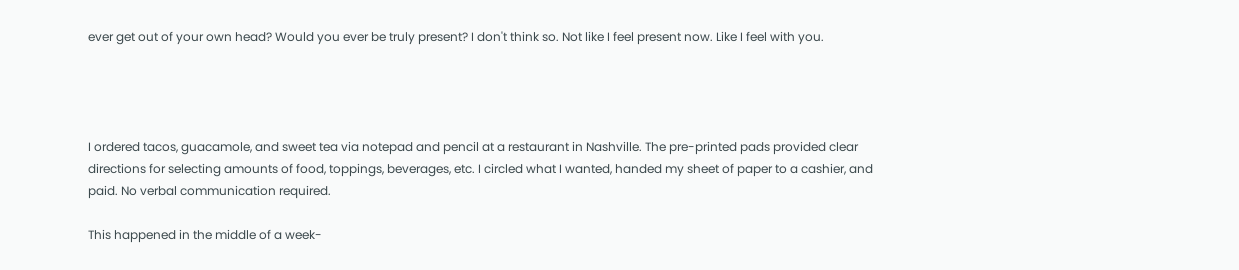ever get out of your own head? Would you ever be truly present? I don't think so. Not like I feel present now. Like I feel with you.




I ordered tacos, guacamole, and sweet tea via notepad and pencil at a restaurant in Nashville. The pre-printed pads provided clear directions for selecting amounts of food, toppings, beverages, etc. I circled what I wanted, handed my sheet of paper to a cashier, and paid. No verbal communication required.

This happened in the middle of a week-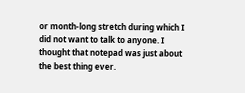or month-long stretch during which I did not want to talk to anyone. I thought that notepad was just about the best thing ever.